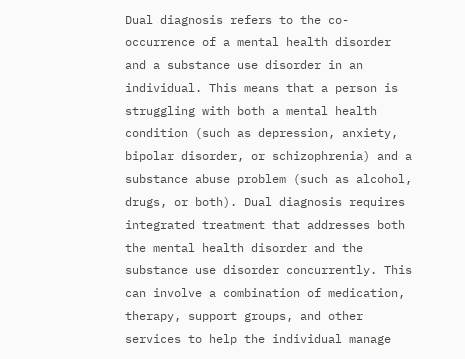Dual diagnosis refers to the co-occurrence of a mental health disorder and a substance use disorder in an individual. This means that a person is struggling with both a mental health condition (such as depression, anxiety, bipolar disorder, or schizophrenia) and a substance abuse problem (such as alcohol, drugs, or both). Dual diagnosis requires integrated treatment that addresses both the mental health disorder and the substance use disorder concurrently. This can involve a combination of medication, therapy, support groups, and other services to help the individual manage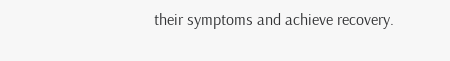their symptoms and achieve recovery.